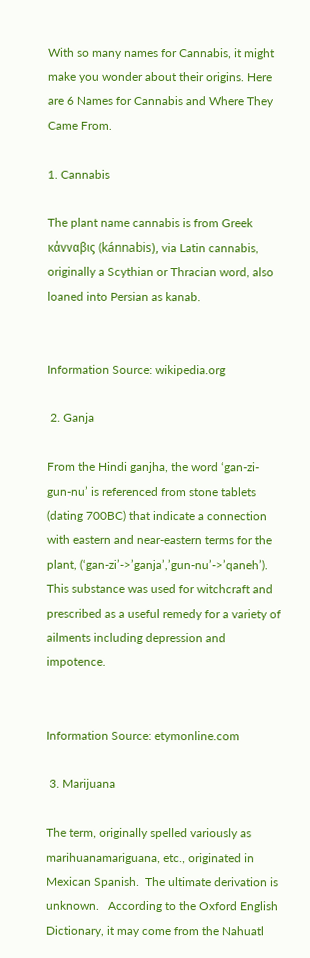With so many names for Cannabis, it might make you wonder about their origins. Here are 6 Names for Cannabis and Where They Came From.

1. Cannabis

The plant name cannabis is from Greek κάνναβις (kánnabis), via Latin cannabis, originally a Scythian or Thracian word, also loaned into Persian as kanab.


Information Source: wikipedia.org

 2. Ganja

From the Hindi ganjha, the word ‘gan-zi-gun-nu’ is referenced from stone tablets (dating 700BC) that indicate a connection with eastern and near-eastern terms for the plant, (‘gan-zi’->’ganja’,’gun-nu’->’qaneh’). This substance was used for witchcraft and prescribed as a useful remedy for a variety of ailments including depression and impotence.


Information Source: etymonline.com

 3. Marijuana

The term, originally spelled variously as marihuanamariguana, etc., originated in Mexican Spanish.  The ultimate derivation is unknown.   According to the Oxford English Dictionary, it may come from the Nahuatl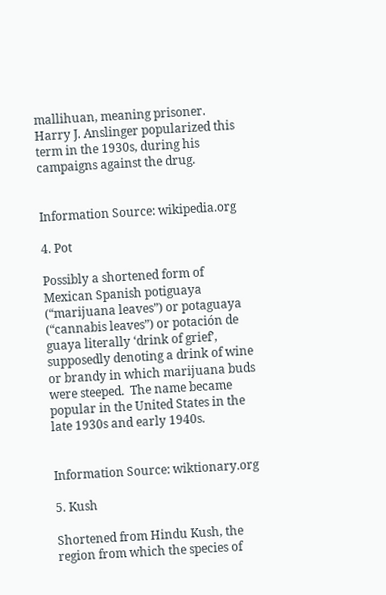mallihuan, meaning prisoner.   Harry J. Anslinger popularized this term in the 1930s, during his campaigns against the drug.


Information Source: wikipedia.org

4. Pot

Possibly a shortened form of Mexican Spanish potiguaya (“marijuana leaves”) or potaguaya (“cannabis leaves”) or potación de guaya literally ‘drink of grief’, supposedly denoting a drink of wine or brandy in which marijuana buds were steeped.  The name became popular in the United States in the late 1930s and early 1940s.


Information Source: wiktionary.org

5. Kush

Shortened from Hindu Kush, the region from which the species of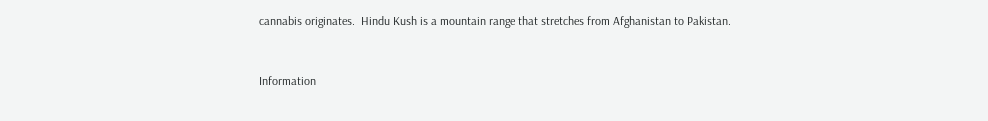cannabis originates.  Hindu Kush is a mountain range that stretches from Afghanistan to Pakistan.


Information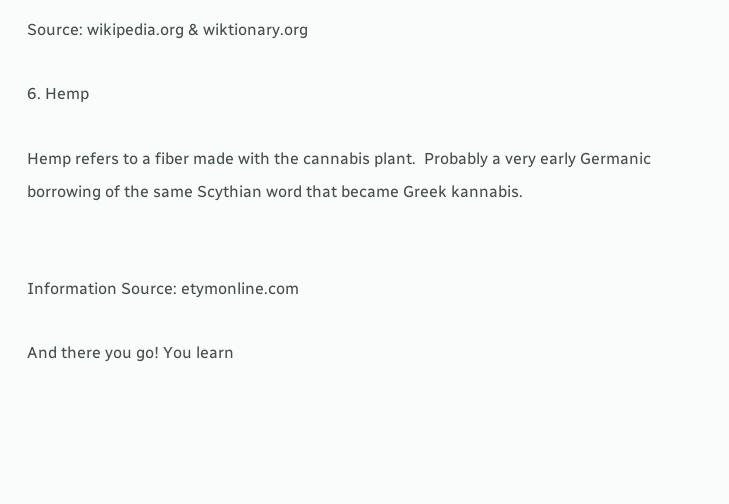Source: wikipedia.org & wiktionary.org

6. Hemp

Hemp refers to a fiber made with the cannabis plant.  Probably a very early Germanic borrowing of the same Scythian word that became Greek kannabis.


Information Source: etymonline.com

And there you go! You learn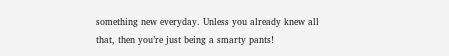something new everyday. Unless you already knew all that, then you’re just being a smarty pants!